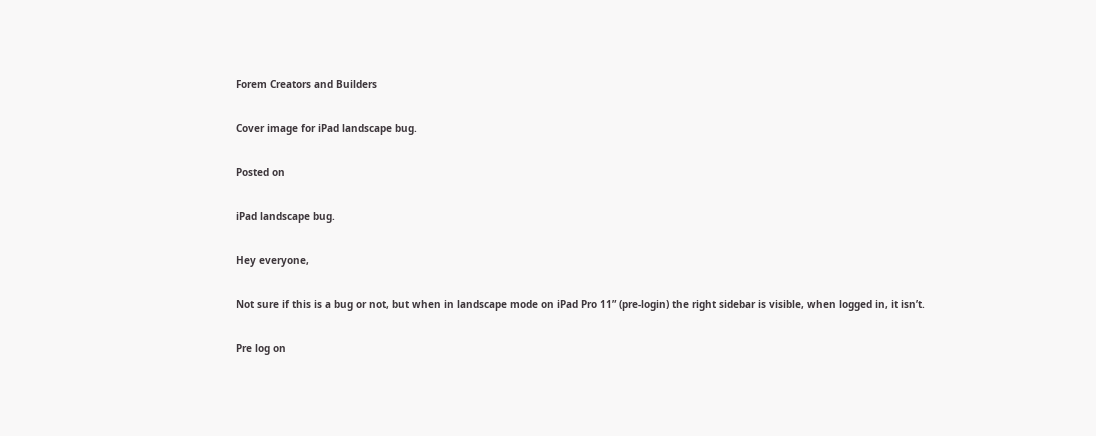Forem Creators and Builders

Cover image for iPad landscape bug.

Posted on

iPad landscape bug.

Hey everyone,

Not sure if this is a bug or not, but when in landscape mode on iPad Pro 11” (pre-login) the right sidebar is visible, when logged in, it isn’t.

Pre log on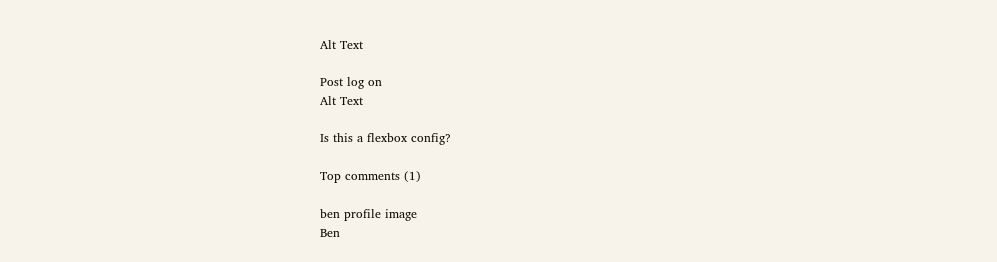Alt Text

Post log on
Alt Text

Is this a flexbox config?

Top comments (1)

ben profile image
Ben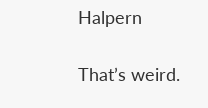Halpern

That’s weird.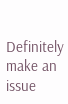Definitely make an issue